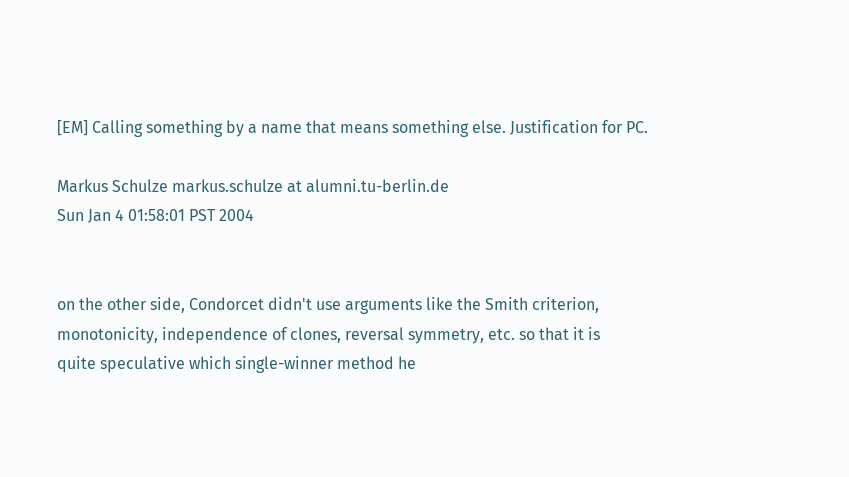[EM] Calling something by a name that means something else. Justification for PC.

Markus Schulze markus.schulze at alumni.tu-berlin.de
Sun Jan 4 01:58:01 PST 2004


on the other side, Condorcet didn't use arguments like the Smith criterion,
monotonicity, independence of clones, reversal symmetry, etc. so that it is
quite speculative which single-winner method he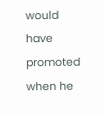would have promoted when he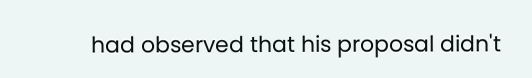had observed that his proposal didn't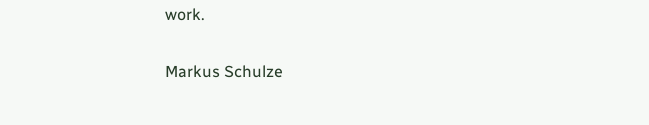work.

Markus Schulze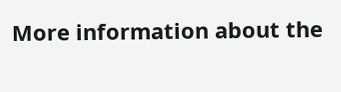More information about the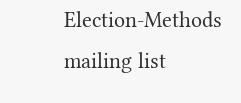Election-Methods mailing list